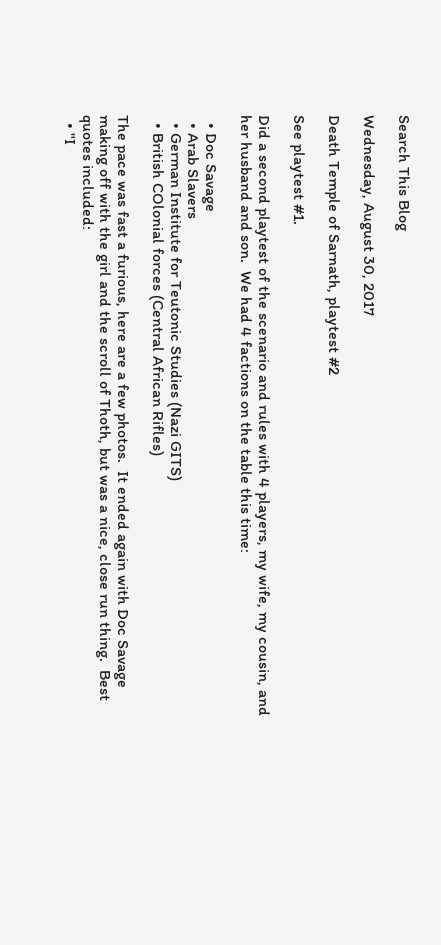Search This Blog

Wednesday, August 30, 2017

Death Temple of Sarnath, playtest #2

See playtest #1.

Did a second playtest of the scenario and rules with 4 players, my wife, my cousin, and her husband and son.  We had 4 factions on the table this time:

  • Doc Savage
  • Arab Slavers
  • German Institute for Teutonic Studies (Nazi GITS)
  • British COlonial forces (Central African Rifles)

The pace was fast a furious, here are a few photos.  It ended again with Doc Savage making off with the girl and the scroll of Thoth, but was a nice, close run thing.  Best quotes included:
  • "I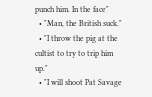punch him. In the face"
  • "Man, the British suck."
  • "I throw the pig at the cultist to try to trip him up."
  • "I will shoot Pat Savage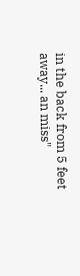in the back from 5 feet away... an miss"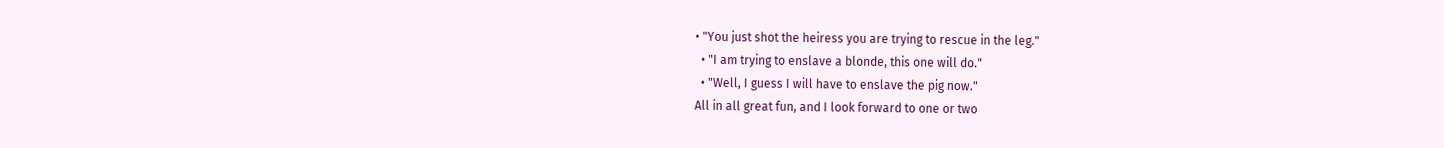• "You just shot the heiress you are trying to rescue in the leg."
  • "I am trying to enslave a blonde, this one will do."
  • "Well, I guess I will have to enslave the pig now."
All in all great fun, and I look forward to one or two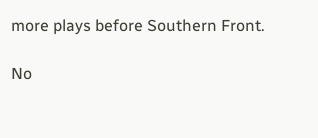more plays before Southern Front.

No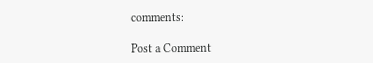comments:

Post a Comment